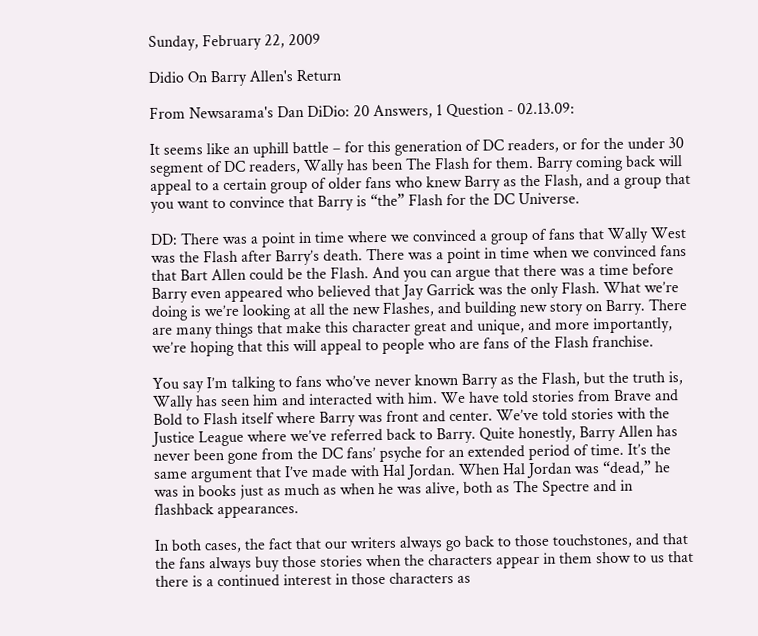Sunday, February 22, 2009

Didio On Barry Allen's Return

From Newsarama's Dan DiDio: 20 Answers, 1 Question - 02.13.09:

It seems like an uphill battle – for this generation of DC readers, or for the under 30 segment of DC readers, Wally has been The Flash for them. Barry coming back will appeal to a certain group of older fans who knew Barry as the Flash, and a group that you want to convince that Barry is “the” Flash for the DC Universe.

DD: There was a point in time where we convinced a group of fans that Wally West was the Flash after Barry’s death. There was a point in time when we convinced fans that Bart Allen could be the Flash. And you can argue that there was a time before Barry even appeared who believed that Jay Garrick was the only Flash. What we’re doing is we’re looking at all the new Flashes, and building new story on Barry. There are many things that make this character great and unique, and more importantly, we’re hoping that this will appeal to people who are fans of the Flash franchise.

You say I’m talking to fans who’ve never known Barry as the Flash, but the truth is, Wally has seen him and interacted with him. We have told stories from Brave and Bold to Flash itself where Barry was front and center. We’ve told stories with the Justice League where we’ve referred back to Barry. Quite honestly, Barry Allen has never been gone from the DC fans’ psyche for an extended period of time. It’s the same argument that I’ve made with Hal Jordan. When Hal Jordan was “dead,” he was in books just as much as when he was alive, both as The Spectre and in flashback appearances.

In both cases, the fact that our writers always go back to those touchstones, and that the fans always buy those stories when the characters appear in them show to us that there is a continued interest in those characters as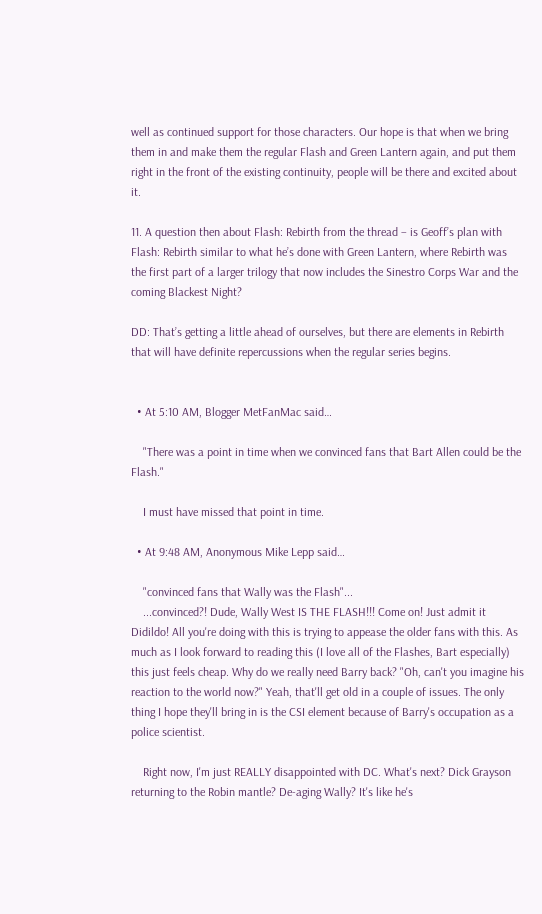well as continued support for those characters. Our hope is that when we bring them in and make them the regular Flash and Green Lantern again, and put them right in the front of the existing continuity, people will be there and excited about it.

11. A question then about Flash: Rebirth from the thread – is Geoff’s plan with Flash: Rebirth similar to what he’s done with Green Lantern, where Rebirth was the first part of a larger trilogy that now includes the Sinestro Corps War and the coming Blackest Night?

DD: That’s getting a little ahead of ourselves, but there are elements in Rebirth that will have definite repercussions when the regular series begins.


  • At 5:10 AM, Blogger MetFanMac said…

    "There was a point in time when we convinced fans that Bart Allen could be the Flash."

    I must have missed that point in time.

  • At 9:48 AM, Anonymous Mike Lepp said…

    "convinced fans that Wally was the Flash"...
    ...convinced?! Dude, Wally West IS THE FLASH!!! Come on! Just admit it Didildo! All you're doing with this is trying to appease the older fans with this. As much as I look forward to reading this (I love all of the Flashes, Bart especially) this just feels cheap. Why do we really need Barry back? "Oh, can't you imagine his reaction to the world now?" Yeah, that'll get old in a couple of issues. The only thing I hope they'll bring in is the CSI element because of Barry's occupation as a police scientist.

    Right now, I'm just REALLY disappointed with DC. What's next? Dick Grayson returning to the Robin mantle? De-aging Wally? It's like he's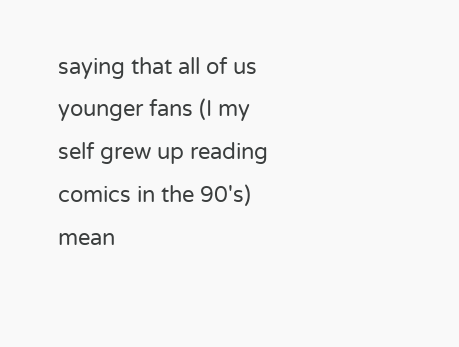saying that all of us younger fans (I my self grew up reading comics in the 90's) mean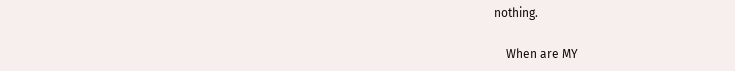nothing.

    When are MY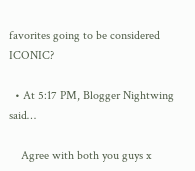favorites going to be considered ICONIC?

  • At 5:17 PM, Blogger Nightwing said…

    Agree with both you guys x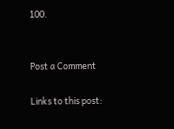100.


Post a Comment

Links to this post: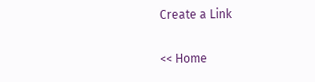Create a Link

<< Home